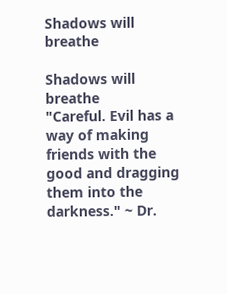Shadows will breathe

Shadows will breathe
"Careful. Evil has a way of making friends with the good and dragging them into the darkness." ~ Dr.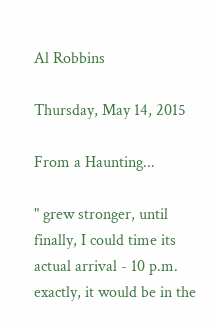Al Robbins

Thursday, May 14, 2015

From a Haunting...

" grew stronger, until finally, I could time its actual arrival - 10 p.m. exactly, it would be in the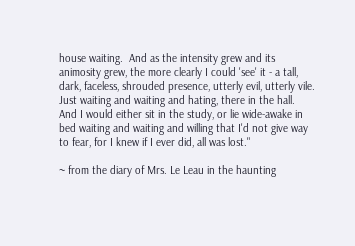house waiting.  And as the intensity grew and its animosity grew, the more clearly I could 'see' it - a tall, dark, faceless, shrouded presence, utterly evil, utterly vile.  Just waiting and waiting and hating, there in the hall.  And I would either sit in the study, or lie wide-awake in bed waiting and waiting and willing that I'd not give way to fear, for I knew if I ever did, all was lost."

~ from the diary of Mrs. Le Leau in the haunting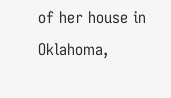of her house in Oklahoma,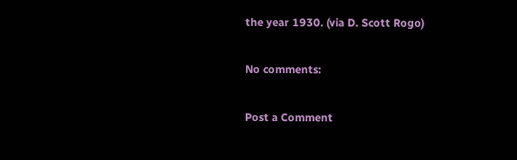the year 1930. (via D. Scott Rogo)

No comments:

Post a Comment